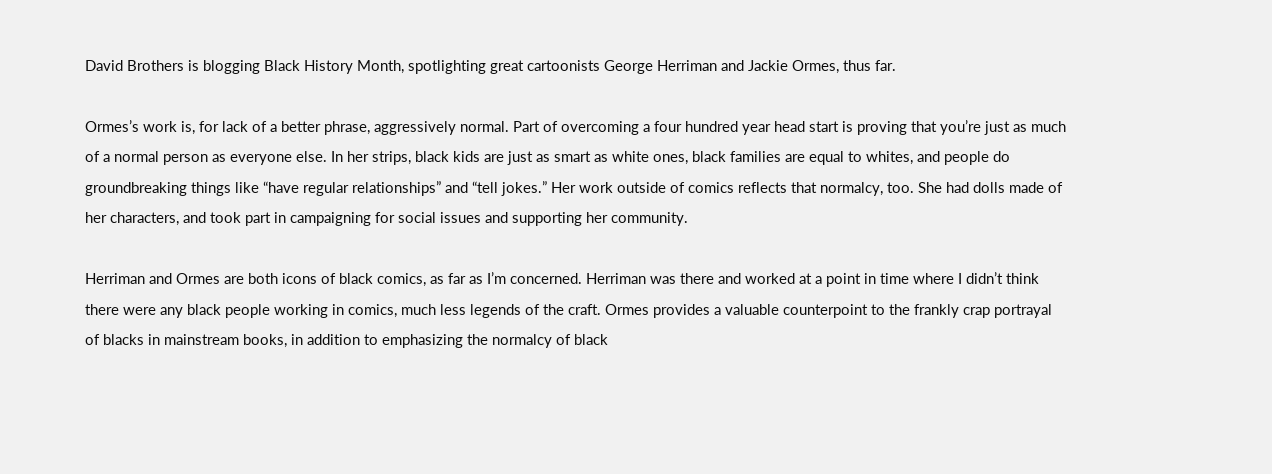David Brothers is blogging Black History Month, spotlighting great cartoonists George Herriman and Jackie Ormes, thus far.

Ormes’s work is, for lack of a better phrase, aggressively normal. Part of overcoming a four hundred year head start is proving that you’re just as much of a normal person as everyone else. In her strips, black kids are just as smart as white ones, black families are equal to whites, and people do groundbreaking things like “have regular relationships” and “tell jokes.” Her work outside of comics reflects that normalcy, too. She had dolls made of her characters, and took part in campaigning for social issues and supporting her community.

Herriman and Ormes are both icons of black comics, as far as I’m concerned. Herriman was there and worked at a point in time where I didn’t think there were any black people working in comics, much less legends of the craft. Ormes provides a valuable counterpoint to the frankly crap portrayal of blacks in mainstream books, in addition to emphasizing the normalcy of black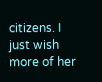citizens. I just wish more of her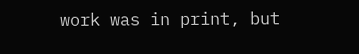work was in print, but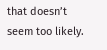that doesn’t seem too likely.